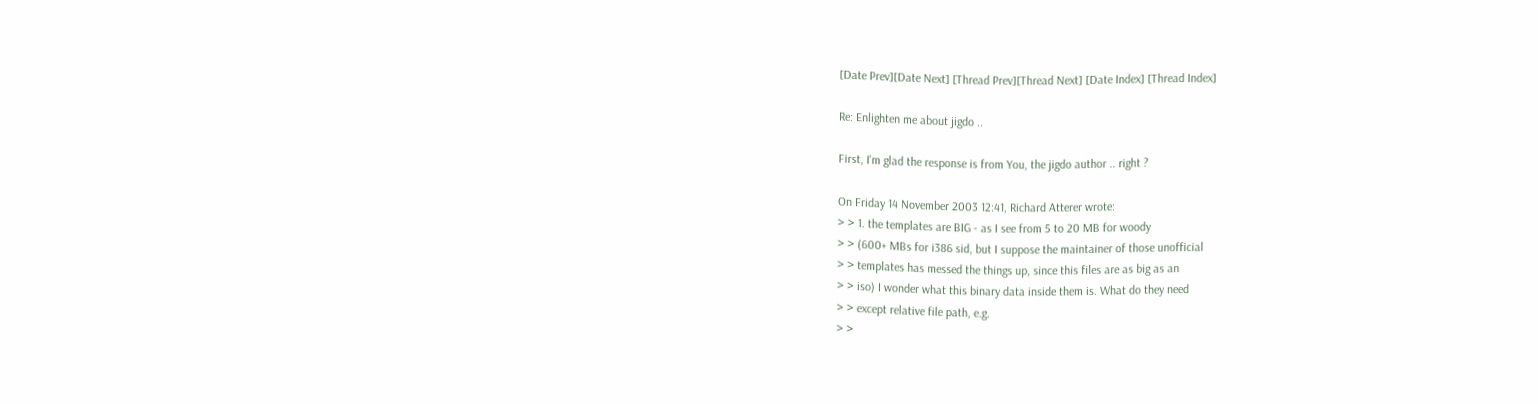[Date Prev][Date Next] [Thread Prev][Thread Next] [Date Index] [Thread Index]

Re: Enlighten me about jigdo ..

First, I'm glad the response is from You, the jigdo author .. right ?

On Friday 14 November 2003 12:41, Richard Atterer wrote:
> > 1. the templates are BIG - as I see from 5 to 20 MB for woody
> > (600+ MBs for i386 sid, but I suppose the maintainer of those unofficial
> > templates has messed the things up, since this files are as big as an
> > iso) I wonder what this binary data inside them is. What do they need
> > except relative file path, e.g.
> >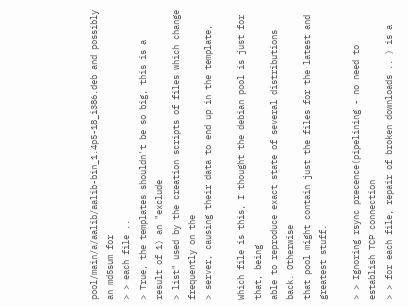pool/main/a/aalib/aalib-bin_1.4p5-18_i386.deb and possibly an md5sum for
> > each file ..
> True, the templates shouldn't be so big, this is a result of 1) an "exclude
> list" used by the creation scripts of files which change frequently on the
> server, causing their data to end up in the template,

Which file is this, I thought the debian pool is just for that, being
able to reproduce exact state of several distributions back. Otherwise
that pool might contain just the files for the latest and greatest stuff.

> > Ignoring rsync precence(pipelining - no need to establish TCP connection
> > for each file, repair of broken downloads .. ) is a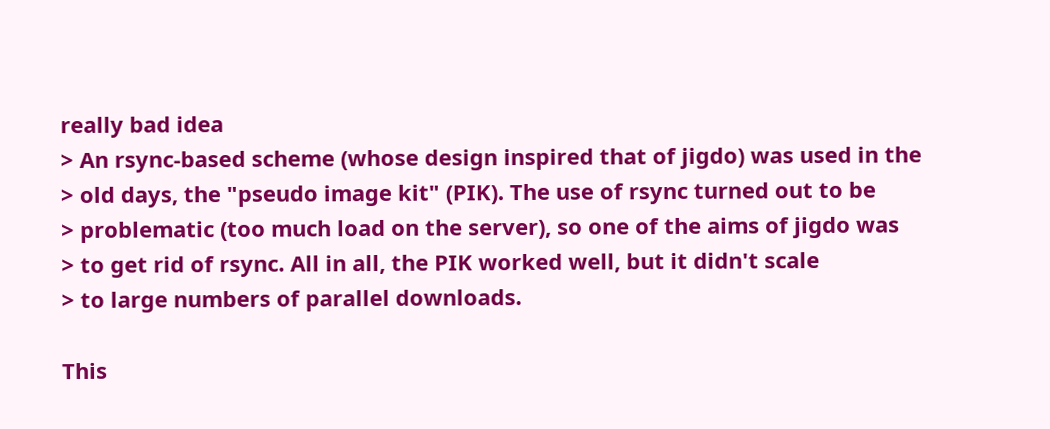really bad idea
> An rsync-based scheme (whose design inspired that of jigdo) was used in the
> old days, the "pseudo image kit" (PIK). The use of rsync turned out to be
> problematic (too much load on the server), so one of the aims of jigdo was
> to get rid of rsync. All in all, the PIK worked well, but it didn't scale
> to large numbers of parallel downloads.

This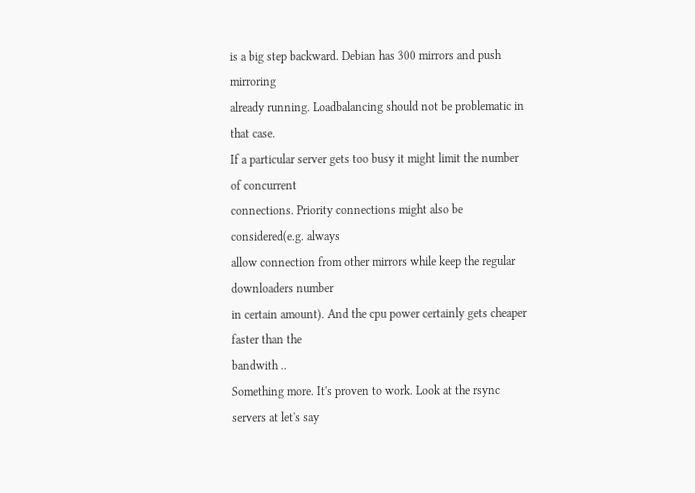is a big step backward. Debian has 300 mirrors and push mirroring
already running. Loadbalancing should not be problematic in that case.
If a particular server gets too busy it might limit the number of concurrent
connections. Priority connections might also be considered(e.g. always
allow connection from other mirrors while keep the regular downloaders number
in certain amount). And the cpu power certainly gets cheaper faster than the
bandwith ..
Something more. It's proven to work. Look at the rsync servers at let's say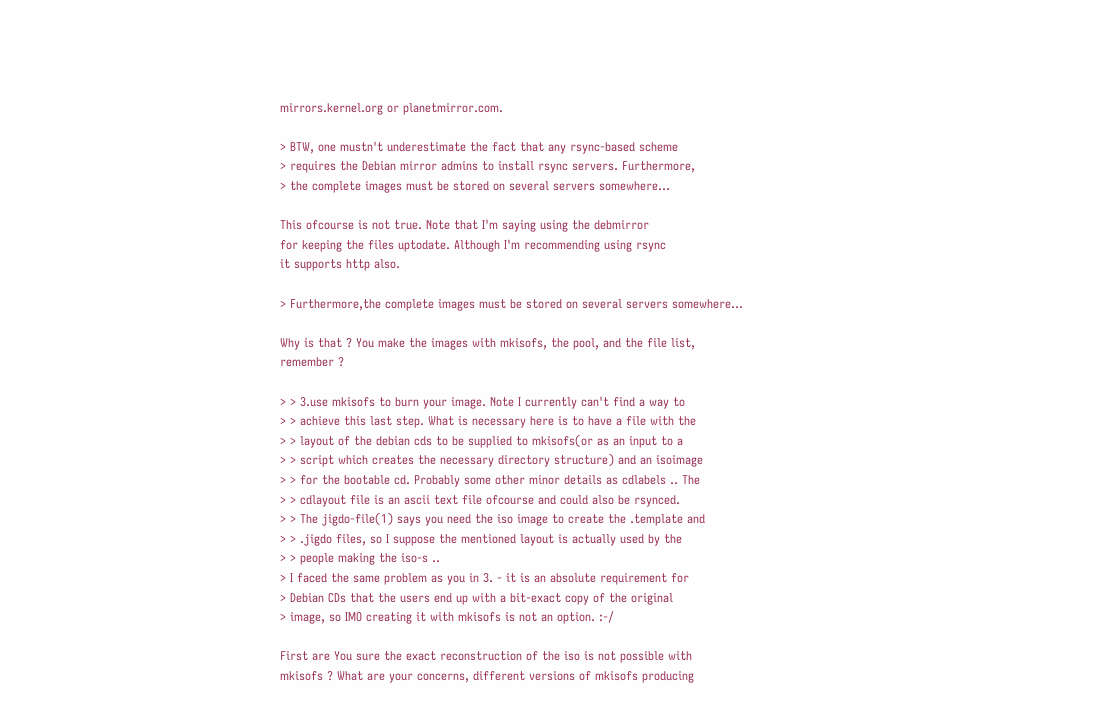mirrors.kernel.org or planetmirror.com.

> BTW, one mustn't underestimate the fact that any rsync-based scheme
> requires the Debian mirror admins to install rsync servers. Furthermore,
> the complete images must be stored on several servers somewhere...

This ofcourse is not true. Note that I'm saying using the debmirror
for keeping the files uptodate. Although I'm recommending using rsync
it supports http also.

> Furthermore,the complete images must be stored on several servers somewhere...

Why is that ? You make the images with mkisofs, the pool, and the file list,
remember ?

> > 3.use mkisofs to burn your image. Note I currently can't find a way to
> > achieve this last step. What is necessary here is to have a file with the
> > layout of the debian cds to be supplied to mkisofs(or as an input to a
> > script which creates the necessary directory structure) and an isoimage
> > for the bootable cd. Probably some other minor details as cdlabels .. The
> > cdlayout file is an ascii text file ofcourse and could also be rsynced.
> > The jigdo-file(1) says you need the iso image to create the .template and
> > .jigdo files, so I suppose the mentioned layout is actually used by the
> > people making the iso-s ..
> I faced the same problem as you in 3. - it is an absolute requirement for
> Debian CDs that the users end up with a bit-exact copy of the original
> image, so IMO creating it with mkisofs is not an option. :-/

First are You sure the exact reconstruction of the iso is not possible with
mkisofs ? What are your concerns, different versions of mkisofs producing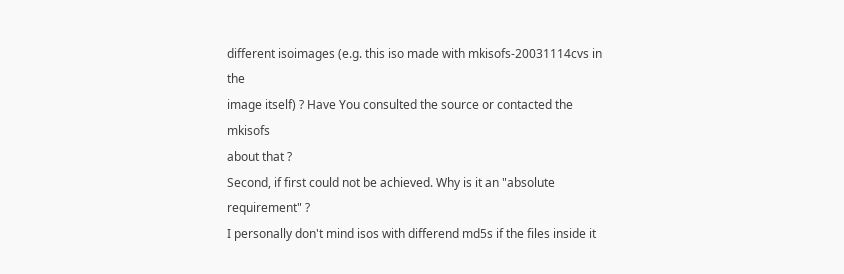different isoimages (e.g. this iso made with mkisofs-20031114cvs in the
image itself) ? Have You consulted the source or contacted the mkisofs
about that ?
Second, if first could not be achieved. Why is it an "absolute requirement" ?
I personally don't mind isos with differend md5s if the files inside it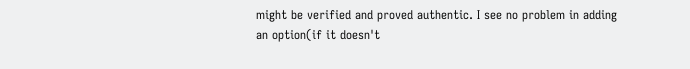might be verified and proved authentic. I see no problem in adding
an option(if it doesn't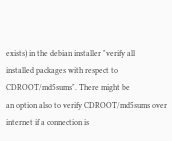exists) in the debian installer "verify all
installed packages with respect to CDROOT/md5sums". There might be
an option also to verify CDROOT/md5sums over internet if a connection is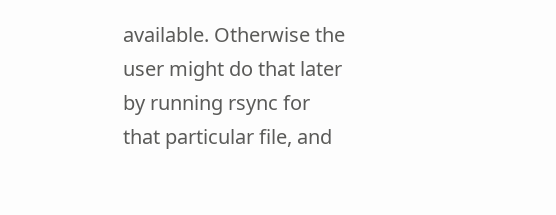available. Otherwise the user might do that later by running rsync for
that particular file, and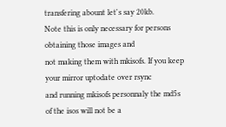transfering abount let's say 20kb.
Note this is only necessary for persons obtaining those images and
not making them with mkisofs. If you keep your mirror uptodate over rsync
and running mkisofs personnaly the md5s of the isos will not be a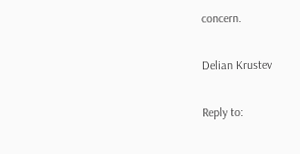concern.

Delian Krustev

Reply to: